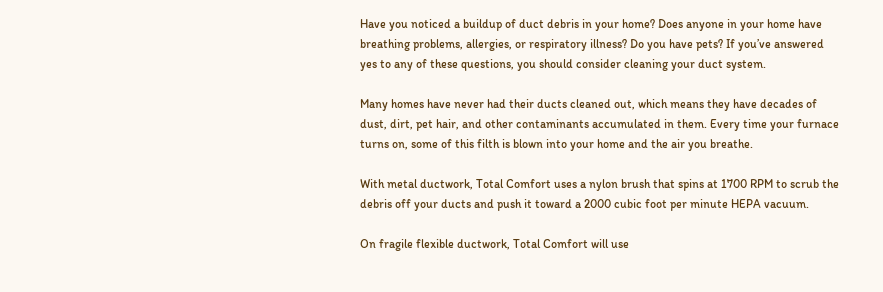Have you noticed a buildup of duct debris in your home? Does anyone in your home have breathing problems, allergies, or respiratory illness? Do you have pets? If you’ve answered yes to any of these questions, you should consider cleaning your duct system.

Many homes have never had their ducts cleaned out, which means they have decades of dust, dirt, pet hair, and other contaminants accumulated in them. Every time your furnace turns on, some of this filth is blown into your home and the air you breathe.

With metal ductwork, Total Comfort uses a nylon brush that spins at 1700 RPM to scrub the debris off your ducts and push it toward a 2000 cubic foot per minute HEPA vacuum.

On fragile flexible ductwork, Total Comfort will use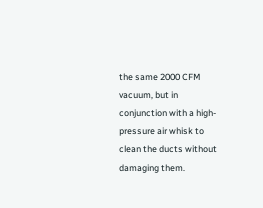the same 2000 CFM vacuum, but in conjunction with a high-pressure air whisk to clean the ducts without damaging them.